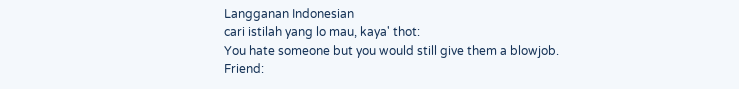Langganan Indonesian
cari istilah yang lo mau, kaya' thot:
You hate someone but you would still give them a blowjob.
Friend: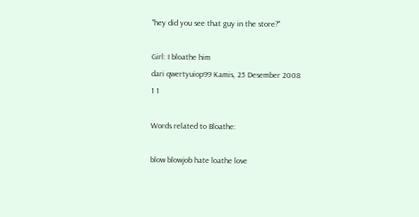"hey did you see that guy in the store?"

Girl: I bloathe him
dari qwertyuiop99 Kamis, 25 Desember 2008
1 1

Words related to Bloathe:

blow blowjob hate loathe love